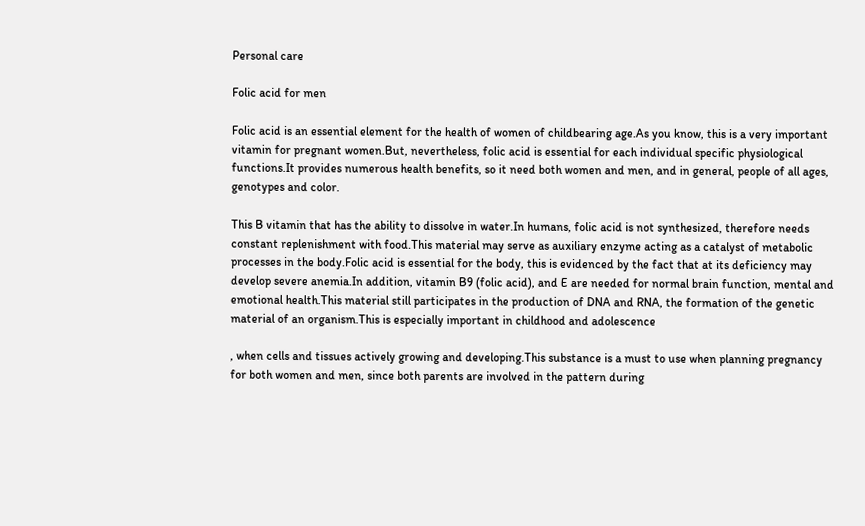Personal care

Folic acid for men

Folic acid is an essential element for the health of women of childbearing age.As you know, this is a very important vitamin for pregnant women.But, nevertheless, folic acid is essential for each individual specific physiological functions.It provides numerous health benefits, so it need both women and men, and in general, people of all ages, genotypes and color.

This B vitamin that has the ability to dissolve in water.In humans, folic acid is not synthesized, therefore needs constant replenishment with food.This material may serve as auxiliary enzyme acting as a catalyst of metabolic processes in the body.Folic acid is essential for the body, this is evidenced by the fact that at its deficiency may develop severe anemia.In addition, vitamin B9 (folic acid), and E are needed for normal brain function, mental and emotional health.This material still participates in the production of DNA and RNA, the formation of the genetic material of an organism.This is especially important in childhood and adolescence

, when cells and tissues actively growing and developing.This substance is a must to use when planning pregnancy for both women and men, since both parents are involved in the pattern during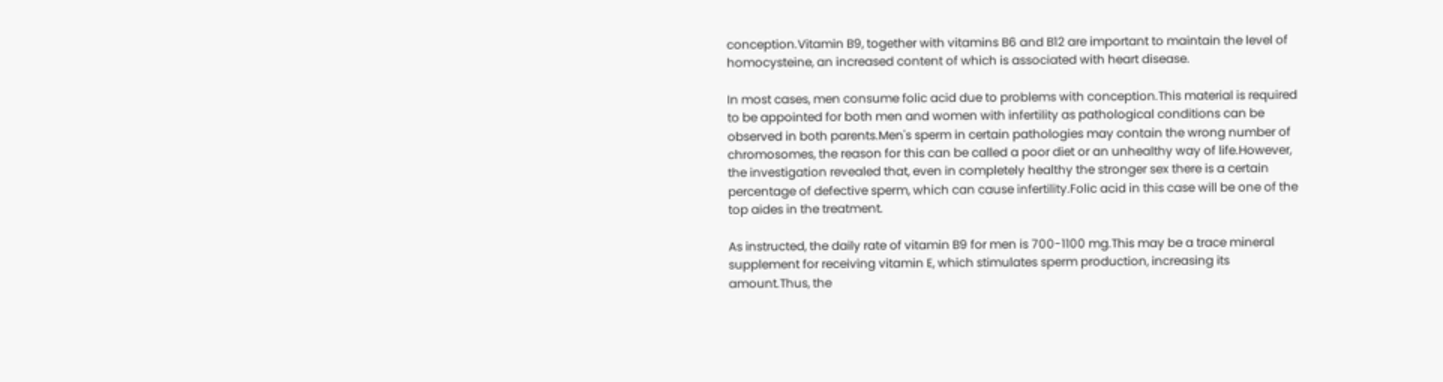conception.Vitamin B9, together with vitamins B6 and B12 are important to maintain the level of homocysteine, an increased content of which is associated with heart disease.

In most cases, men consume folic acid due to problems with conception.This material is required to be appointed for both men and women with infertility as pathological conditions can be observed in both parents.Men's sperm in certain pathologies may contain the wrong number of chromosomes, the reason for this can be called a poor diet or an unhealthy way of life.However, the investigation revealed that, even in completely healthy the stronger sex there is a certain percentage of defective sperm, which can cause infertility.Folic acid in this case will be one of the top aides in the treatment.

As instructed, the daily rate of vitamin B9 for men is 700-1100 mg.This may be a trace mineral supplement for receiving vitamin E, which stimulates sperm production, increasing its amount.Thus, the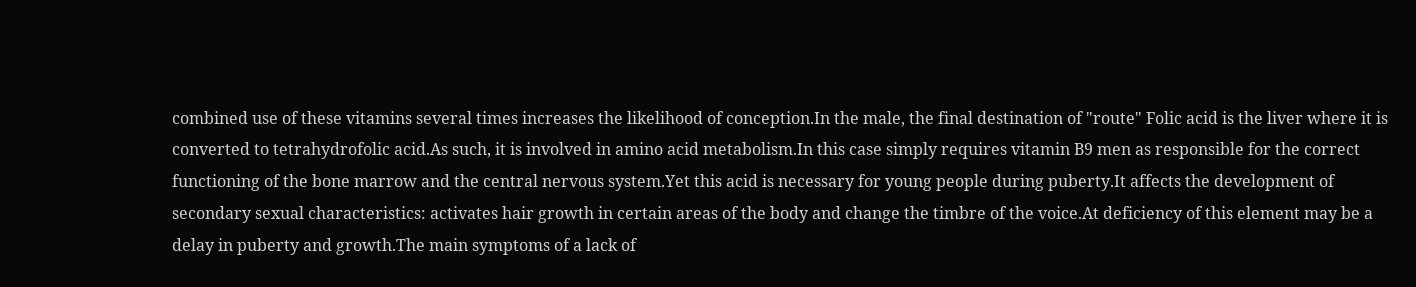combined use of these vitamins several times increases the likelihood of conception.In the male, the final destination of "route" Folic acid is the liver where it is converted to tetrahydrofolic acid.As such, it is involved in amino acid metabolism.In this case simply requires vitamin B9 men as responsible for the correct functioning of the bone marrow and the central nervous system.Yet this acid is necessary for young people during puberty.It affects the development of secondary sexual characteristics: activates hair growth in certain areas of the body and change the timbre of the voice.At deficiency of this element may be a delay in puberty and growth.The main symptoms of a lack of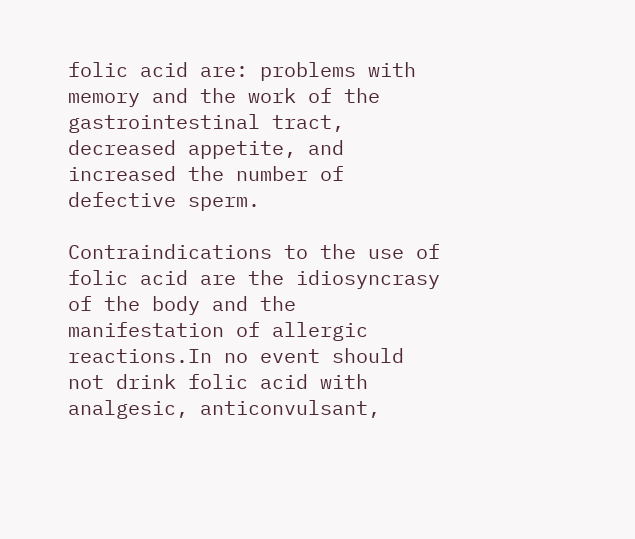folic acid are: problems with memory and the work of the gastrointestinal tract, decreased appetite, and increased the number of defective sperm.

Contraindications to the use of folic acid are the idiosyncrasy of the body and the manifestation of allergic reactions.In no event should not drink folic acid with analgesic, anticonvulsant,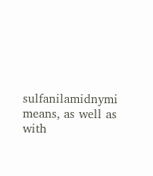sulfanilamidnymi means, as well as with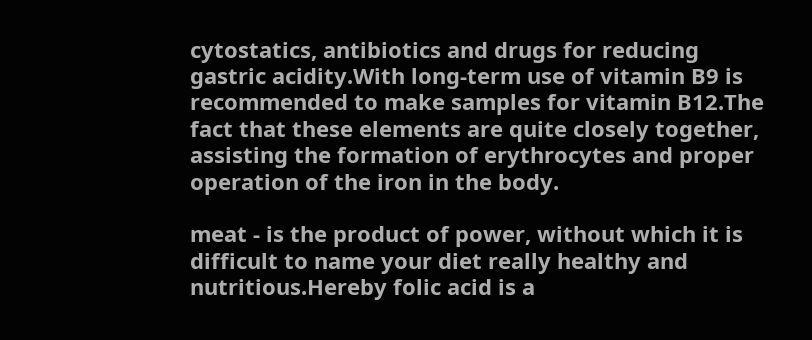cytostatics, antibiotics and drugs for reducing gastric acidity.With long-term use of vitamin B9 is recommended to make samples for vitamin B12.The fact that these elements are quite closely together, assisting the formation of erythrocytes and proper operation of the iron in the body.

meat - is the product of power, without which it is difficult to name your diet really healthy and nutritious.Hereby folic acid is a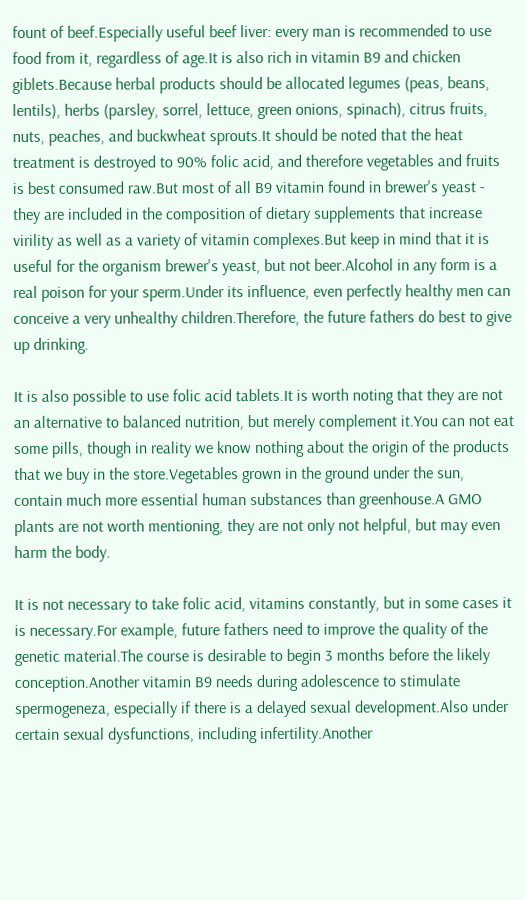fount of beef.Especially useful beef liver: every man is recommended to use food from it, regardless of age.It is also rich in vitamin B9 and chicken giblets.Because herbal products should be allocated legumes (peas, beans, lentils), herbs (parsley, sorrel, lettuce, green onions, spinach), citrus fruits, nuts, peaches, and buckwheat sprouts.It should be noted that the heat treatment is destroyed to 90% folic acid, and therefore vegetables and fruits is best consumed raw.But most of all B9 vitamin found in brewer's yeast - they are included in the composition of dietary supplements that increase virility as well as a variety of vitamin complexes.But keep in mind that it is useful for the organism brewer's yeast, but not beer.Alcohol in any form is a real poison for your sperm.Under its influence, even perfectly healthy men can conceive a very unhealthy children.Therefore, the future fathers do best to give up drinking.

It is also possible to use folic acid tablets.It is worth noting that they are not an alternative to balanced nutrition, but merely complement it.You can not eat some pills, though in reality we know nothing about the origin of the products that we buy in the store.Vegetables grown in the ground under the sun, contain much more essential human substances than greenhouse.A GMO plants are not worth mentioning, they are not only not helpful, but may even harm the body.

It is not necessary to take folic acid, vitamins constantly, but in some cases it is necessary.For example, future fathers need to improve the quality of the genetic material.The course is desirable to begin 3 months before the likely conception.Another vitamin B9 needs during adolescence to stimulate spermogeneza, especially if there is a delayed sexual development.Also under certain sexual dysfunctions, including infertility.Another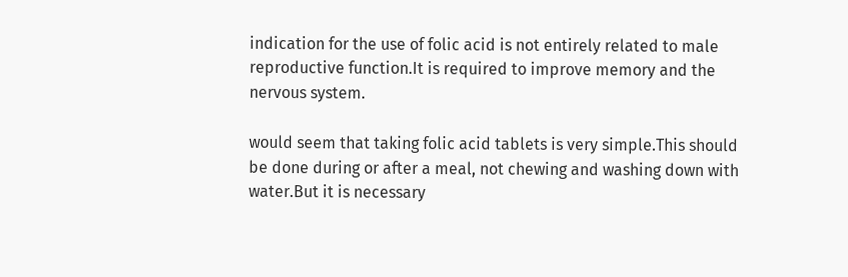indication for the use of folic acid is not entirely related to male reproductive function.It is required to improve memory and the nervous system.

would seem that taking folic acid tablets is very simple.This should be done during or after a meal, not chewing and washing down with water.But it is necessary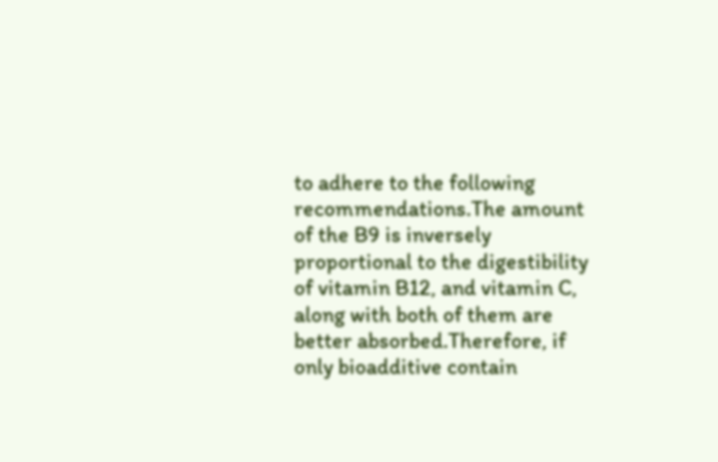to adhere to the following recommendations.The amount of the B9 is inversely proportional to the digestibility of vitamin B12, and vitamin C, along with both of them are better absorbed.Therefore, if only bioadditive contain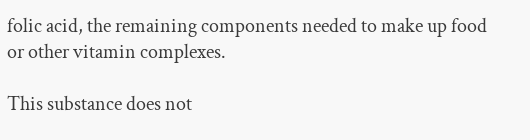folic acid, the remaining components needed to make up food or other vitamin complexes.

This substance does not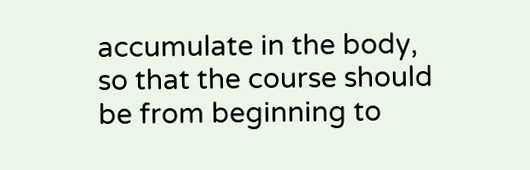accumulate in the body, so that the course should be from beginning to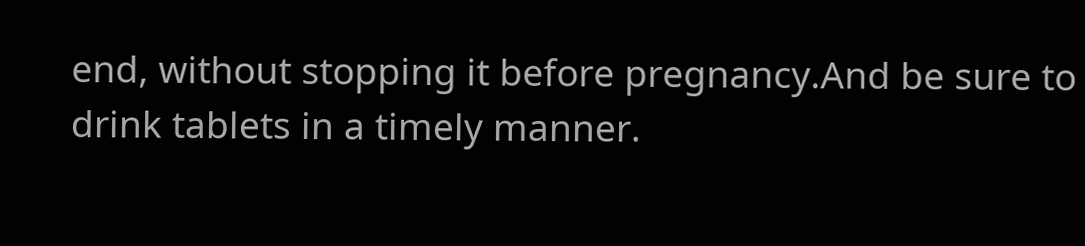end, without stopping it before pregnancy.And be sure to drink tablets in a timely manner.